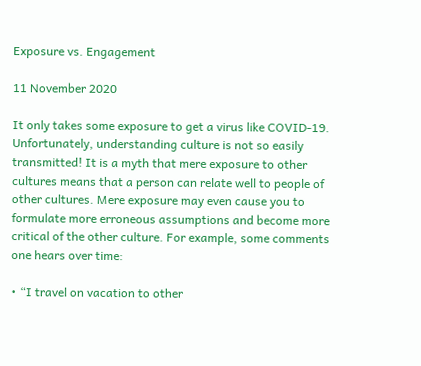Exposure vs. Engagement

11 November 2020

It only takes some exposure to get a virus like COVID-19. Unfortunately, understanding culture is not so easily transmitted! It is a myth that mere exposure to other cultures means that a person can relate well to people of other cultures. Mere exposure may even cause you to formulate more erroneous assumptions and become more critical of the other culture. For example, some comments one hears over time:

• “I travel on vacation to other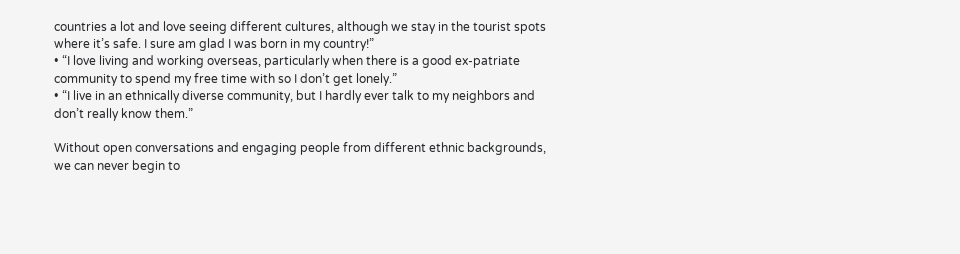countries a lot and love seeing different cultures, although we stay in the tourist spots where it’s safe. I sure am glad I was born in my country!”
• “I love living and working overseas, particularly when there is a good ex-patriate community to spend my free time with so I don’t get lonely.”
• “I live in an ethnically diverse community, but I hardly ever talk to my neighbors and don’t really know them.”

Without open conversations and engaging people from different ethnic backgrounds, we can never begin to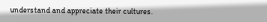understand and appreciate their cultures.